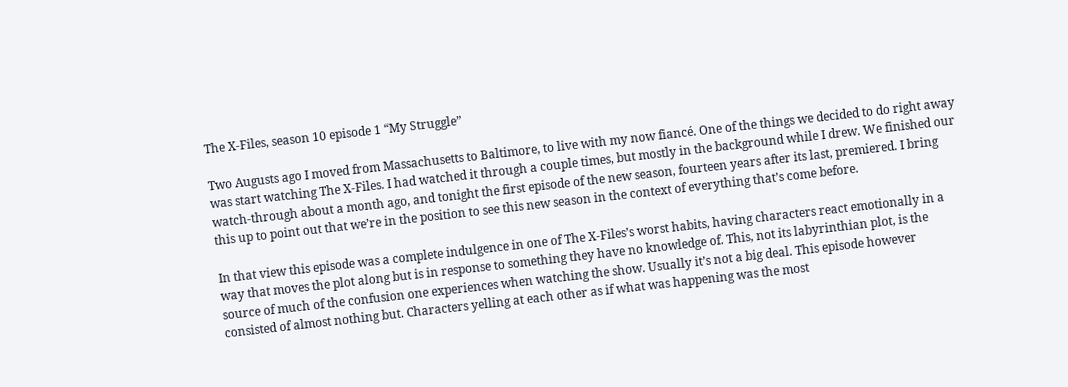The X-Files, season 10 episode 1 “My Struggle”

Two Augusts ago I moved from Massachusetts to Baltimore, to live with my now fiancé. One of the things we decided to do right away was start watching The X-Files. I had watched it through a couple times, but mostly in the background while I drew. We finished our watch-through about a month ago, and tonight the first episode of the new season, fourteen years after its last, premiered. I bring this up to point out that we’re in the position to see this new season in the context of everything that’s come before.

In that view this episode was a complete indulgence in one of The X-Files’s worst habits, having characters react emotionally in a way that moves the plot along but is in response to something they have no knowledge of. This, not its labyrinthian plot, is the source of much of the confusion one experiences when watching the show. Usually it’s not a big deal. This episode however consisted of almost nothing but. Characters yelling at each other as if what was happening was the most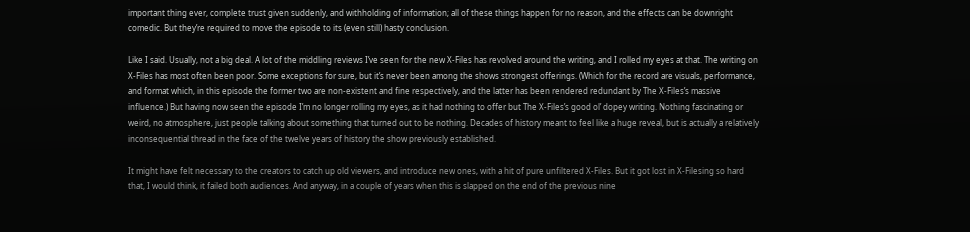important thing ever, complete trust given suddenly, and withholding of information; all of these things happen for no reason, and the effects can be downright comedic. But they’re required to move the episode to its (even still) hasty conclusion.

Like I said. Usually, not a big deal. A lot of the middling reviews I’ve seen for the new X-Files has revolved around the writing, and I rolled my eyes at that. The writing on X-Files has most often been poor. Some exceptions for sure, but it’s never been among the shows strongest offerings. (Which for the record are visuals, performance, and format which, in this episode the former two are non-existent and fine respectively, and the latter has been rendered redundant by The X-Files’s massive influence.) But having now seen the episode I’m no longer rolling my eyes, as it had nothing to offer but The X-Files’s good ol’ dopey writing. Nothing fascinating or weird, no atmosphere, just people talking about something that turned out to be nothing. Decades of history meant to feel like a huge reveal, but is actually a relatively inconsequential thread in the face of the twelve years of history the show previously established.

It might have felt necessary to the creators to catch up old viewers, and introduce new ones, with a hit of pure unfiltered X-Files. But it got lost in X-Filesing so hard that, I would think, it failed both audiences. And anyway, in a couple of years when this is slapped on the end of the previous nine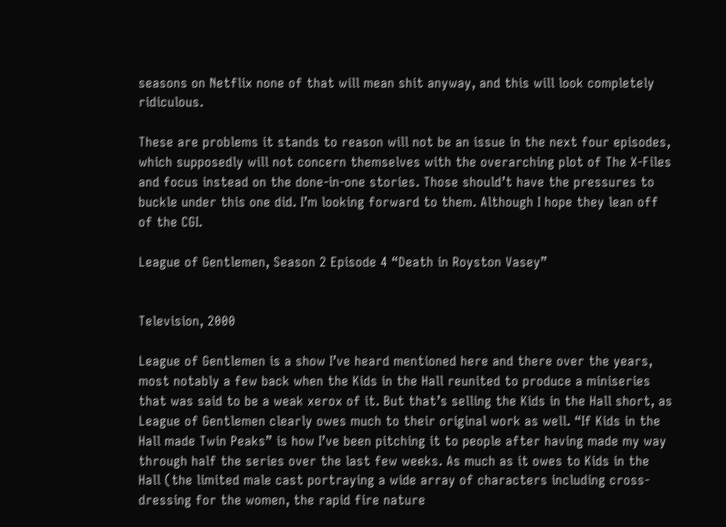seasons on Netflix none of that will mean shit anyway, and this will look completely ridiculous.

These are problems it stands to reason will not be an issue in the next four episodes, which supposedly will not concern themselves with the overarching plot of The X-Files and focus instead on the done-in-one stories. Those should’t have the pressures to buckle under this one did. I’m looking forward to them. Although I hope they lean off of the CGI.

League of Gentlemen, Season 2 Episode 4 “Death in Royston Vasey”


Television, 2000

League of Gentlemen is a show I’ve heard mentioned here and there over the years, most notably a few back when the Kids in the Hall reunited to produce a miniseries that was said to be a weak xerox of it. But that’s selling the Kids in the Hall short, as League of Gentlemen clearly owes much to their original work as well. “If Kids in the Hall made Twin Peaks” is how I’ve been pitching it to people after having made my way through half the series over the last few weeks. As much as it owes to Kids in the Hall (the limited male cast portraying a wide array of characters including cross-dressing for the women, the rapid fire nature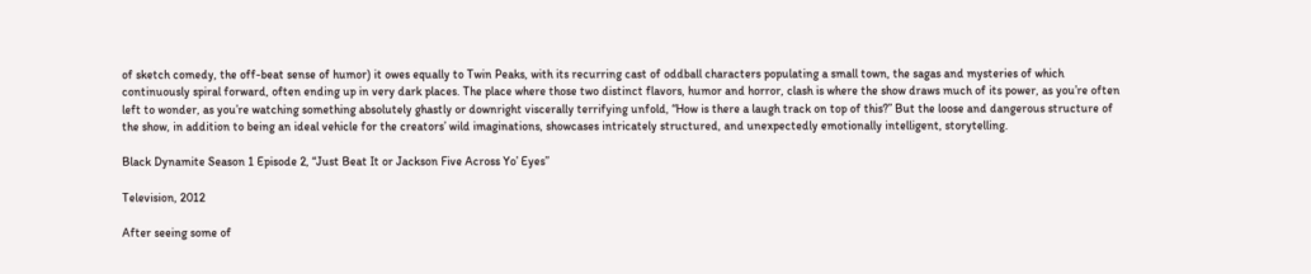of sketch comedy, the off-beat sense of humor) it owes equally to Twin Peaks, with its recurring cast of oddball characters populating a small town, the sagas and mysteries of which continuously spiral forward, often ending up in very dark places. The place where those two distinct flavors, humor and horror, clash is where the show draws much of its power, as you’re often left to wonder, as you’re watching something absolutely ghastly or downright viscerally terrifying unfold, “How is there a laugh track on top of this?” But the loose and dangerous structure of the show, in addition to being an ideal vehicle for the creators’ wild imaginations, showcases intricately structured, and unexpectedly emotionally intelligent, storytelling.

Black Dynamite Season 1 Episode 2, “Just Beat It or Jackson Five Across Yo’ Eyes”

Television, 2012

After seeing some of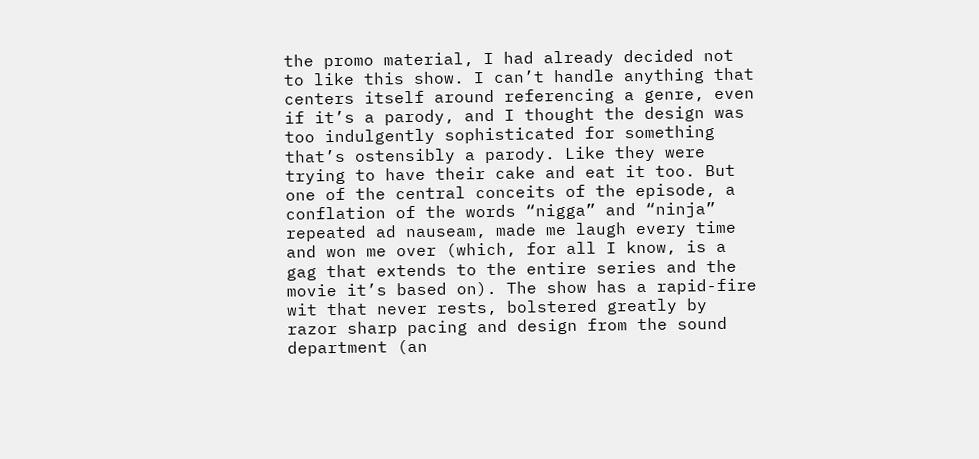the promo material, I had already decided not to like this show. I can’t handle anything that centers itself around referencing a genre, even if it’s a parody, and I thought the design was too indulgently sophisticated for something that’s ostensibly a parody. Like they were trying to have their cake and eat it too. But one of the central conceits of the episode, a conflation of the words “nigga” and “ninja” repeated ad nauseam, made me laugh every time and won me over (which, for all I know, is a gag that extends to the entire series and the movie it’s based on). The show has a rapid-fire wit that never rests, bolstered greatly by razor sharp pacing and design from the sound department (an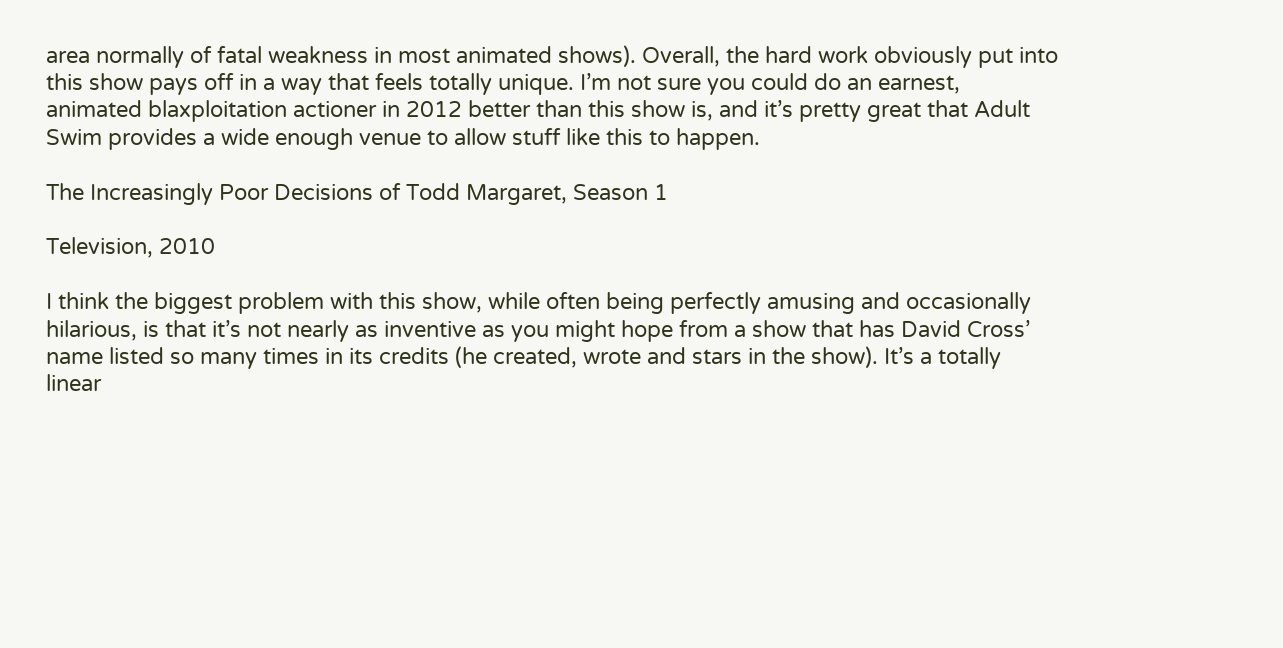area normally of fatal weakness in most animated shows). Overall, the hard work obviously put into this show pays off in a way that feels totally unique. I’m not sure you could do an earnest, animated blaxploitation actioner in 2012 better than this show is, and it’s pretty great that Adult Swim provides a wide enough venue to allow stuff like this to happen.

The Increasingly Poor Decisions of Todd Margaret, Season 1

Television, 2010

I think the biggest problem with this show, while often being perfectly amusing and occasionally hilarious, is that it’s not nearly as inventive as you might hope from a show that has David Cross’ name listed so many times in its credits (he created, wrote and stars in the show). It’s a totally linear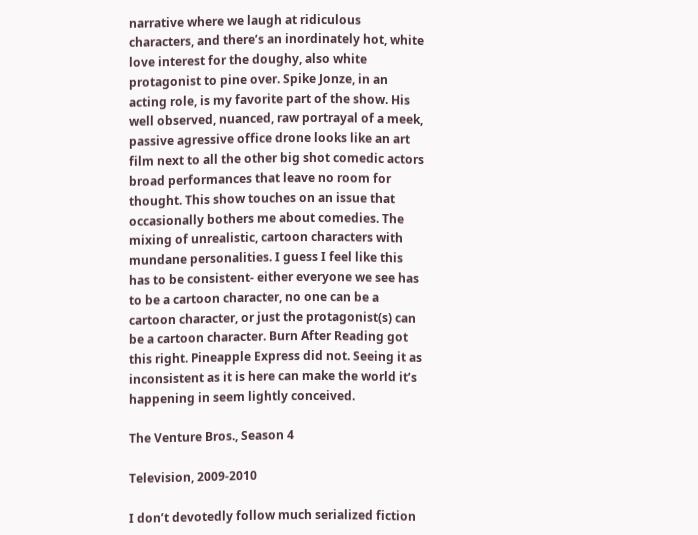narrative where we laugh at ridiculous characters, and there’s an inordinately hot, white love interest for the doughy, also white protagonist to pine over. Spike Jonze, in an acting role, is my favorite part of the show. His well observed, nuanced, raw portrayal of a meek, passive agressive office drone looks like an art film next to all the other big shot comedic actors broad performances that leave no room for thought. This show touches on an issue that occasionally bothers me about comedies. The mixing of unrealistic, cartoon characters with mundane personalities. I guess I feel like this has to be consistent- either everyone we see has to be a cartoon character, no one can be a cartoon character, or just the protagonist(s) can be a cartoon character. Burn After Reading got this right. Pineapple Express did not. Seeing it as inconsistent as it is here can make the world it’s happening in seem lightly conceived.

The Venture Bros., Season 4

Television, 2009-2010

I don’t devotedly follow much serialized fiction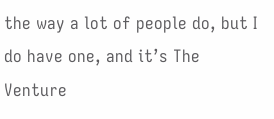the way a lot of people do, but I do have one, and it’s The Venture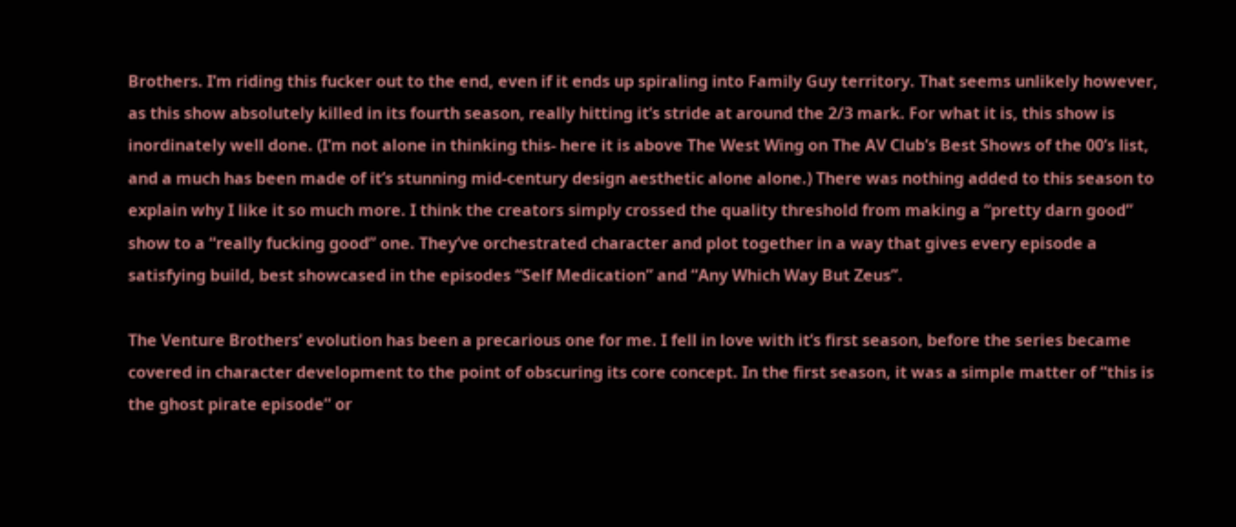Brothers. I’m riding this fucker out to the end, even if it ends up spiraling into Family Guy territory. That seems unlikely however, as this show absolutely killed in its fourth season, really hitting it’s stride at around the 2/3 mark. For what it is, this show is inordinately well done. (I’m not alone in thinking this- here it is above The West Wing on The AV Club’s Best Shows of the 00’s list, and a much has been made of it’s stunning mid-century design aesthetic alone alone.) There was nothing added to this season to explain why I like it so much more. I think the creators simply crossed the quality threshold from making a “pretty darn good” show to a “really fucking good” one. They’ve orchestrated character and plot together in a way that gives every episode a satisfying build, best showcased in the episodes “Self Medication” and “Any Which Way But Zeus”.

The Venture Brothers’ evolution has been a precarious one for me. I fell in love with it’s first season, before the series became covered in character development to the point of obscuring its core concept. In the first season, it was a simple matter of “this is the ghost pirate episode” or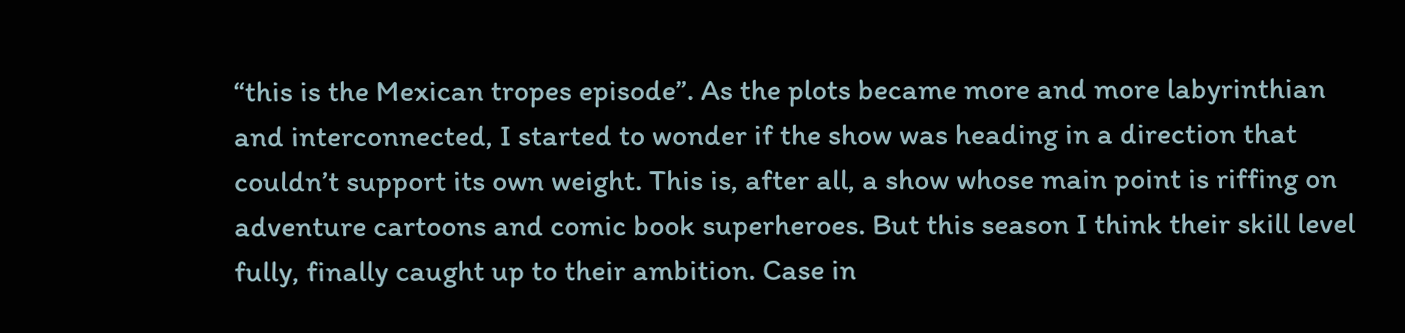“this is the Mexican tropes episode”. As the plots became more and more labyrinthian and interconnected, I started to wonder if the show was heading in a direction that couldn’t support its own weight. This is, after all, a show whose main point is riffing on adventure cartoons and comic book superheroes. But this season I think their skill level fully, finally caught up to their ambition. Case in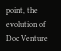point, the evolution of Doc Venture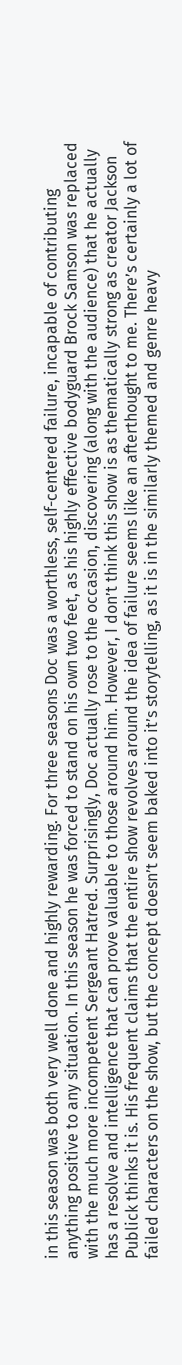in this season was both very well done and highly rewarding. For three seasons Doc was a worthless, self-centered failure, incapable of contributing anything positive to any situation. In this season he was forced to stand on his own two feet, as his highly effective bodyguard Brock Samson was replaced with the much more incompetent Sergeant Hatred. Surprisingly, Doc actually rose to the occasion, discovering (along with the audience) that he actually has a resolve and intelligence that can prove valuable to those around him. However, I don’t think this show is as thematically strong as creator Jackson Publick thinks it is. His frequent claims that the entire show revolves around the idea of failure seems like an afterthought to me. There’s certainly a lot of failed characters on the show, but the concept doesn’t seem baked into it’s storytelling, as it is in the similarly themed and genre heavy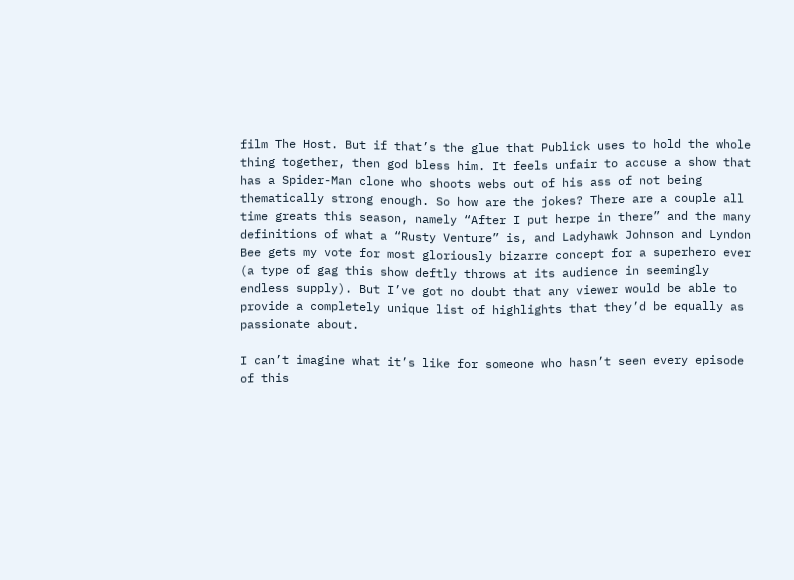film The Host. But if that’s the glue that Publick uses to hold the whole thing together, then god bless him. It feels unfair to accuse a show that has a Spider-Man clone who shoots webs out of his ass of not being thematically strong enough. So how are the jokes? There are a couple all time greats this season, namely “After I put herpe in there” and the many definitions of what a “Rusty Venture” is, and Ladyhawk Johnson and Lyndon Bee gets my vote for most gloriously bizarre concept for a superhero ever (a type of gag this show deftly throws at its audience in seemingly endless supply). But I’ve got no doubt that any viewer would be able to provide a completely unique list of highlights that they’d be equally as passionate about.

I can’t imagine what it’s like for someone who hasn’t seen every episode of this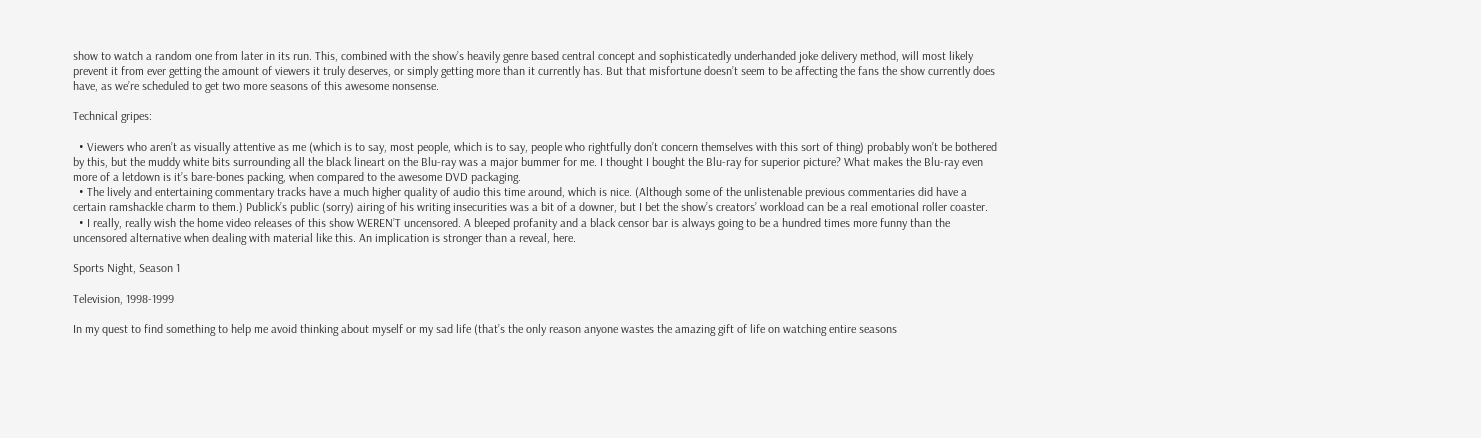show to watch a random one from later in its run. This, combined with the show’s heavily genre based central concept and sophisticatedly underhanded joke delivery method, will most likely prevent it from ever getting the amount of viewers it truly deserves, or simply getting more than it currently has. But that misfortune doesn’t seem to be affecting the fans the show currently does have, as we’re scheduled to get two more seasons of this awesome nonsense.

Technical gripes:

  • Viewers who aren’t as visually attentive as me (which is to say, most people, which is to say, people who rightfully don’t concern themselves with this sort of thing) probably won’t be bothered by this, but the muddy white bits surrounding all the black lineart on the Blu-ray was a major bummer for me. I thought I bought the Blu-ray for superior picture? What makes the Blu-ray even more of a letdown is it’s bare-bones packing, when compared to the awesome DVD packaging.
  • The lively and entertaining commentary tracks have a much higher quality of audio this time around, which is nice. (Although some of the unlistenable previous commentaries did have a certain ramshackle charm to them.) Publick’s public (sorry) airing of his writing insecurities was a bit of a downer, but I bet the show’s creators’ workload can be a real emotional roller coaster.
  • I really, really wish the home video releases of this show WEREN’T uncensored. A bleeped profanity and a black censor bar is always going to be a hundred times more funny than the uncensored alternative when dealing with material like this. An implication is stronger than a reveal, here.

Sports Night, Season 1

Television, 1998-1999

In my quest to find something to help me avoid thinking about myself or my sad life (that’s the only reason anyone wastes the amazing gift of life on watching entire seasons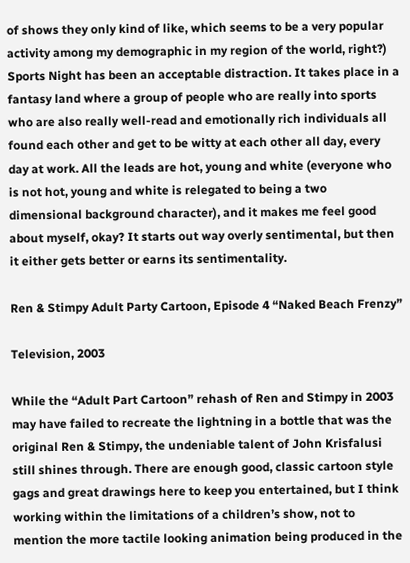of shows they only kind of like, which seems to be a very popular activity among my demographic in my region of the world, right?) Sports Night has been an acceptable distraction. It takes place in a fantasy land where a group of people who are really into sports who are also really well-read and emotionally rich individuals all found each other and get to be witty at each other all day, every day at work. All the leads are hot, young and white (everyone who is not hot, young and white is relegated to being a two dimensional background character), and it makes me feel good about myself, okay? It starts out way overly sentimental, but then it either gets better or earns its sentimentality.

Ren & Stimpy Adult Party Cartoon, Episode 4 “Naked Beach Frenzy”

Television, 2003

While the “Adult Part Cartoon” rehash of Ren and Stimpy in 2003 may have failed to recreate the lightning in a bottle that was the original Ren & Stimpy, the undeniable talent of John Krisfalusi still shines through. There are enough good, classic cartoon style gags and great drawings here to keep you entertained, but I think working within the limitations of a children’s show, not to mention the more tactile looking animation being produced in the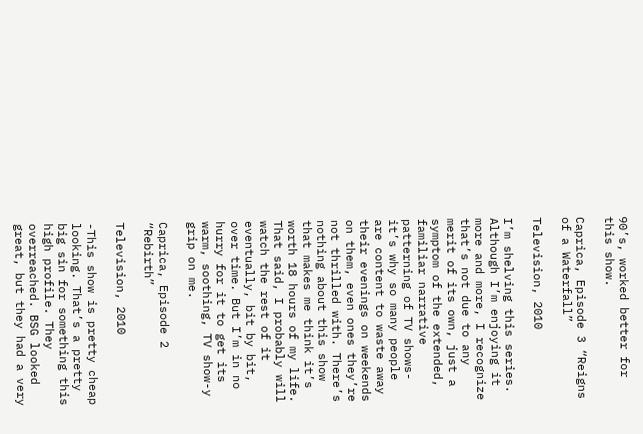90’s, worked better for this show.

Caprica, Episode 3 “Reigns of a Waterfall”

Television, 2010

I’m shelving this series. Although I’m enjoying it more and more, I recognize that’s not due to any merit of its own, just a symptom of the extended, familiar narrative patterning of TV shows- it’s why so many people are content to waste away their evenings on weekends on them, even ones they’re not thrilled with. There’s nothing about this show that makes me think it’s worth 18 hours of my life. That said, I probably will watch the rest of it eventually, bit by bit, over time. But I’m in no hurry for it to get its warm, soothing, TV show-y grip on me.

Caprica, Episode 2 “Rebirth”

Television, 2010

-This show is pretty cheap looking. That’s a pretty big sin for something this high profile. They overreached. BSG looked great, but they had a very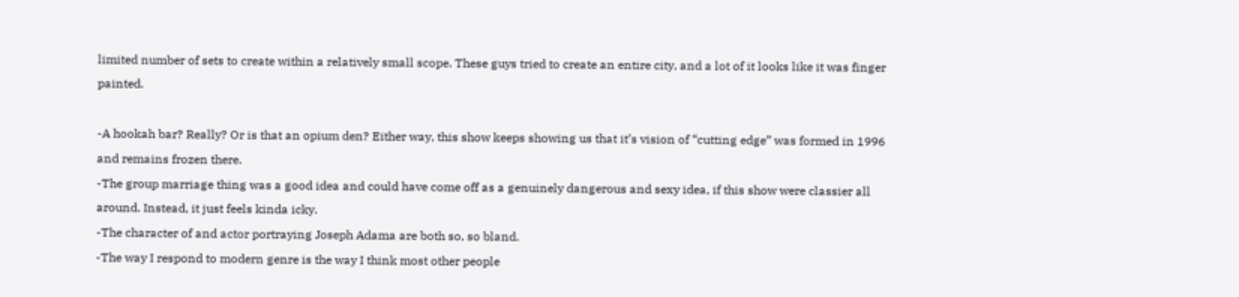limited number of sets to create within a relatively small scope. These guys tried to create an entire city, and a lot of it looks like it was finger painted.

-A hookah bar? Really? Or is that an opium den? Either way, this show keeps showing us that it’s vision of “cutting edge” was formed in 1996 and remains frozen there.
-The group marriage thing was a good idea and could have come off as a genuinely dangerous and sexy idea, if this show were classier all around. Instead, it just feels kinda icky.
-The character of and actor portraying Joseph Adama are both so, so bland.
-The way I respond to modern genre is the way I think most other people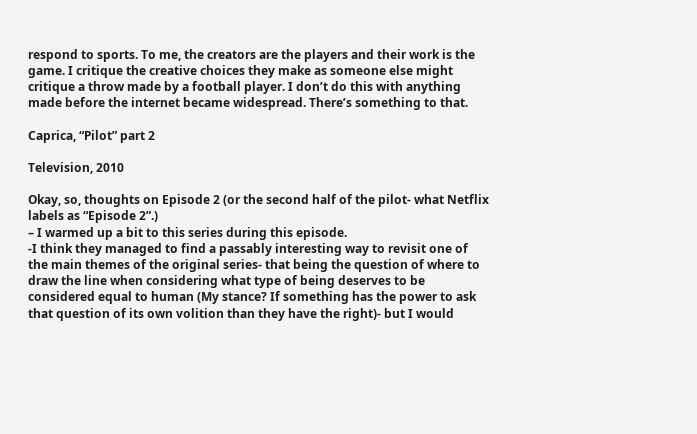respond to sports. To me, the creators are the players and their work is the game. I critique the creative choices they make as someone else might critique a throw made by a football player. I don’t do this with anything made before the internet became widespread. There’s something to that.

Caprica, “Pilot” part 2

Television, 2010

Okay, so, thoughts on Episode 2 (or the second half of the pilot- what Netflix labels as “Episode 2”.)
– I warmed up a bit to this series during this episode.
-I think they managed to find a passably interesting way to revisit one of the main themes of the original series- that being the question of where to draw the line when considering what type of being deserves to be considered equal to human (My stance? If something has the power to ask that question of its own volition than they have the right)- but I would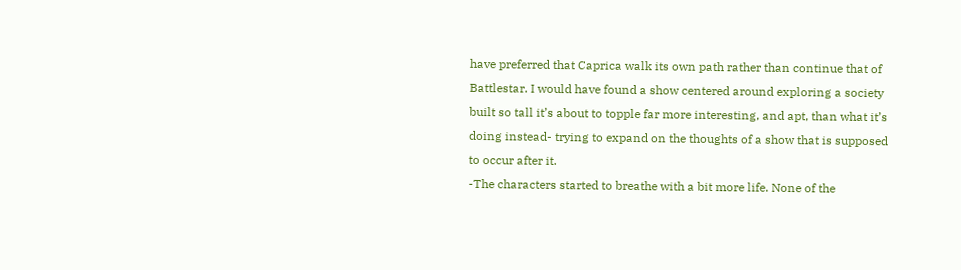have preferred that Caprica walk its own path rather than continue that of Battlestar. I would have found a show centered around exploring a society built so tall it’s about to topple far more interesting, and apt, than what it’s doing instead- trying to expand on the thoughts of a show that is supposed to occur after it.
-The characters started to breathe with a bit more life. None of the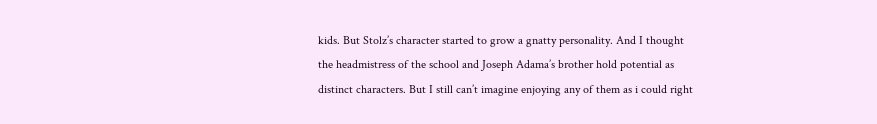kids. But Stolz’s character started to grow a gnatty personality. And I thought the headmistress of the school and Joseph Adama’s brother hold potential as distinct characters. But I still can’t imagine enjoying any of them as i could right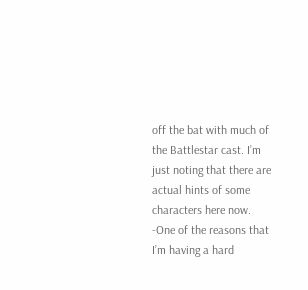off the bat with much of the Battlestar cast. I’m just noting that there are actual hints of some characters here now.
-One of the reasons that I’m having a hard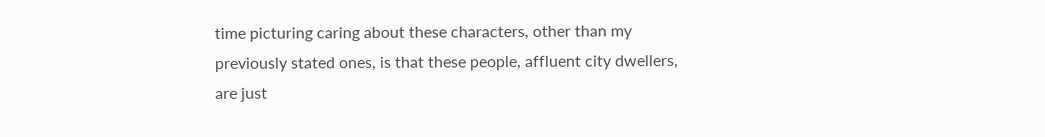time picturing caring about these characters, other than my previously stated ones, is that these people, affluent city dwellers, are just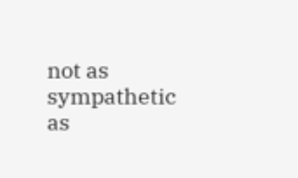not as sympathetic as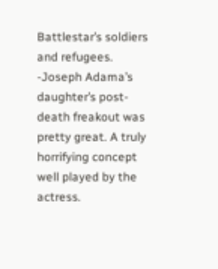Battlestar’s soldiers and refugees.
-Joseph Adama’s daughter’s post-death freakout was pretty great. A truly horrifying concept well played by the actress.